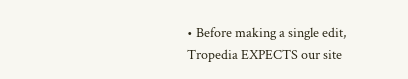• Before making a single edit, Tropedia EXPECTS our site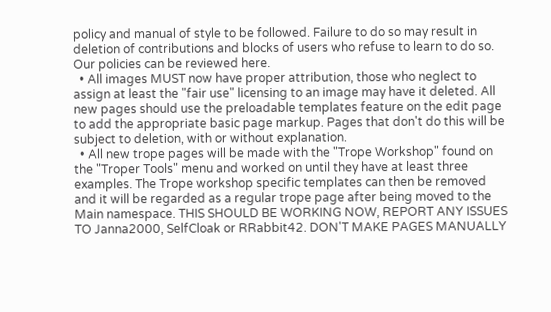policy and manual of style to be followed. Failure to do so may result in deletion of contributions and blocks of users who refuse to learn to do so. Our policies can be reviewed here.
  • All images MUST now have proper attribution, those who neglect to assign at least the "fair use" licensing to an image may have it deleted. All new pages should use the preloadable templates feature on the edit page to add the appropriate basic page markup. Pages that don't do this will be subject to deletion, with or without explanation.
  • All new trope pages will be made with the "Trope Workshop" found on the "Troper Tools" menu and worked on until they have at least three examples. The Trope workshop specific templates can then be removed and it will be regarded as a regular trope page after being moved to the Main namespace. THIS SHOULD BE WORKING NOW, REPORT ANY ISSUES TO Janna2000, SelfCloak or RRabbit42. DON'T MAKE PAGES MANUALLY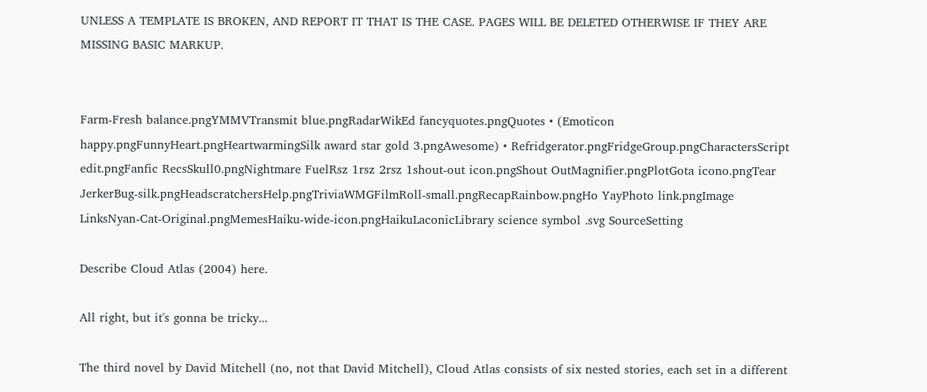UNLESS A TEMPLATE IS BROKEN, AND REPORT IT THAT IS THE CASE. PAGES WILL BE DELETED OTHERWISE IF THEY ARE MISSING BASIC MARKUP.


Farm-Fresh balance.pngYMMVTransmit blue.pngRadarWikEd fancyquotes.pngQuotes • (Emoticon happy.pngFunnyHeart.pngHeartwarmingSilk award star gold 3.pngAwesome) • Refridgerator.pngFridgeGroup.pngCharactersScript edit.pngFanfic RecsSkull0.pngNightmare FuelRsz 1rsz 2rsz 1shout-out icon.pngShout OutMagnifier.pngPlotGota icono.pngTear JerkerBug-silk.pngHeadscratchersHelp.pngTriviaWMGFilmRoll-small.pngRecapRainbow.pngHo YayPhoto link.pngImage LinksNyan-Cat-Original.pngMemesHaiku-wide-icon.pngHaikuLaconicLibrary science symbol .svg SourceSetting

Describe Cloud Atlas (2004) here.

All right, but it's gonna be tricky...

The third novel by David Mitchell (no, not that David Mitchell), Cloud Atlas consists of six nested stories, each set in a different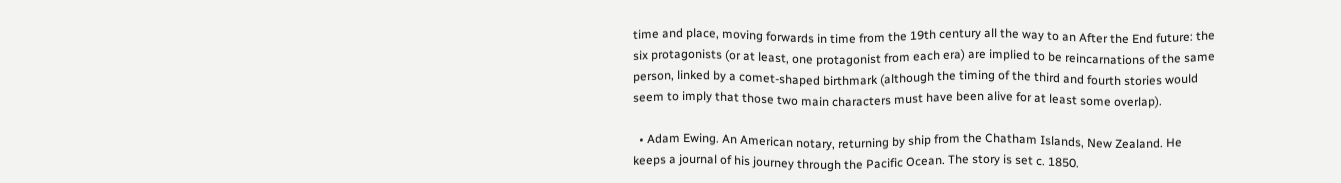time and place, moving forwards in time from the 19th century all the way to an After the End future: the six protagonists (or at least, one protagonist from each era) are implied to be reincarnations of the same person, linked by a comet-shaped birthmark (although the timing of the third and fourth stories would seem to imply that those two main characters must have been alive for at least some overlap).

  • Adam Ewing. An American notary, returning by ship from the Chatham Islands, New Zealand. He keeps a journal of his journey through the Pacific Ocean. The story is set c. 1850.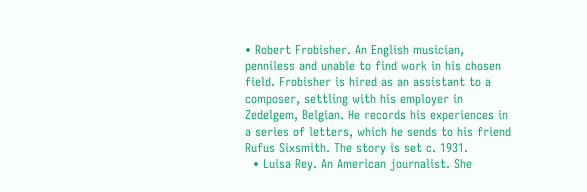• Robert Frobisher. An English musician, penniless and unable to find work in his chosen field. Frobisher is hired as an assistant to a composer, settling with his employer in Zedelgem, Belgian. He records his experiences in a series of letters, which he sends to his friend Rufus Sixsmith. The story is set c. 1931.
  • Luisa Rey. An American journalist. She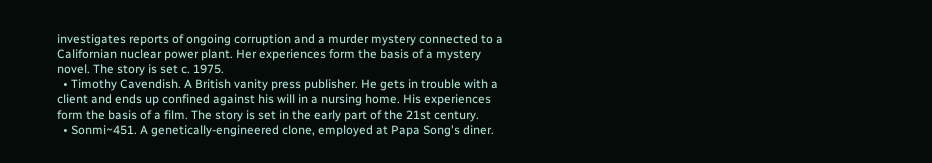investigates reports of ongoing corruption and a murder mystery connected to a Californian nuclear power plant. Her experiences form the basis of a mystery novel. The story is set c. 1975.
  • Timothy Cavendish. A British vanity press publisher. He gets in trouble with a client and ends up confined against his will in a nursing home. His experiences form the basis of a film. The story is set in the early part of the 21st century.
  • Sonmi~451. A genetically-engineered clone, employed at Papa Song's diner.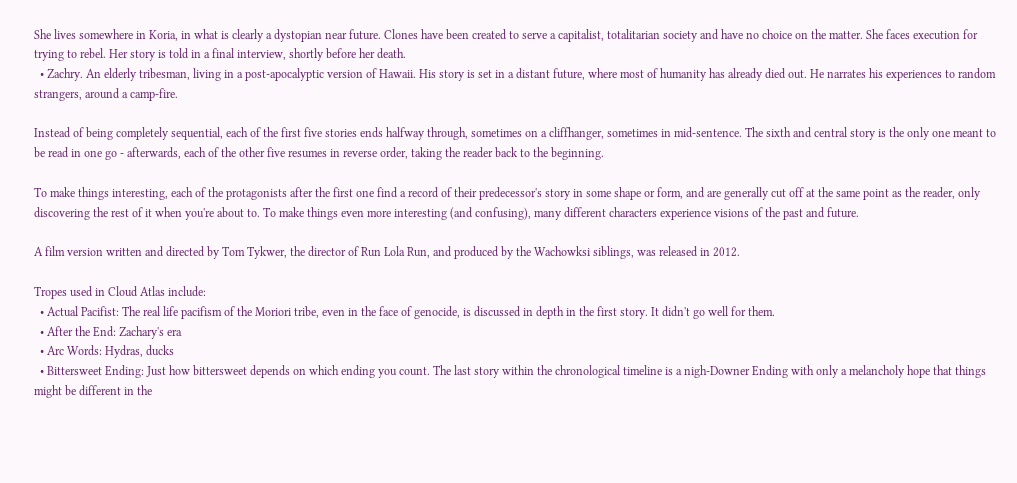She lives somewhere in Koria, in what is clearly a dystopian near future. Clones have been created to serve a capitalist, totalitarian society and have no choice on the matter. She faces execution for trying to rebel. Her story is told in a final interview, shortly before her death.
  • Zachry. An elderly tribesman, living in a post-apocalyptic version of Hawaii. His story is set in a distant future, where most of humanity has already died out. He narrates his experiences to random strangers, around a camp-fire.

Instead of being completely sequential, each of the first five stories ends halfway through, sometimes on a cliffhanger, sometimes in mid-sentence. The sixth and central story is the only one meant to be read in one go - afterwards, each of the other five resumes in reverse order, taking the reader back to the beginning.

To make things interesting, each of the protagonists after the first one find a record of their predecessor's story in some shape or form, and are generally cut off at the same point as the reader, only discovering the rest of it when you're about to. To make things even more interesting (and confusing), many different characters experience visions of the past and future.

A film version written and directed by Tom Tykwer, the director of Run Lola Run, and produced by the Wachowksi siblings, was released in 2012.

Tropes used in Cloud Atlas include:
  • Actual Pacifist: The real life pacifism of the Moriori tribe, even in the face of genocide, is discussed in depth in the first story. It didn't go well for them.
  • After the End: Zachary's era
  • Arc Words: Hydras, ducks
  • Bittersweet Ending: Just how bittersweet depends on which ending you count. The last story within the chronological timeline is a nigh-Downer Ending with only a melancholy hope that things might be different in the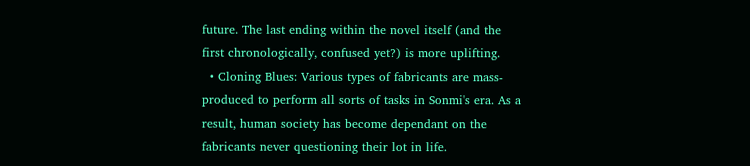future. The last ending within the novel itself (and the first chronologically, confused yet?) is more uplifting.
  • Cloning Blues: Various types of fabricants are mass-produced to perform all sorts of tasks in Sonmi's era. As a result, human society has become dependant on the fabricants never questioning their lot in life.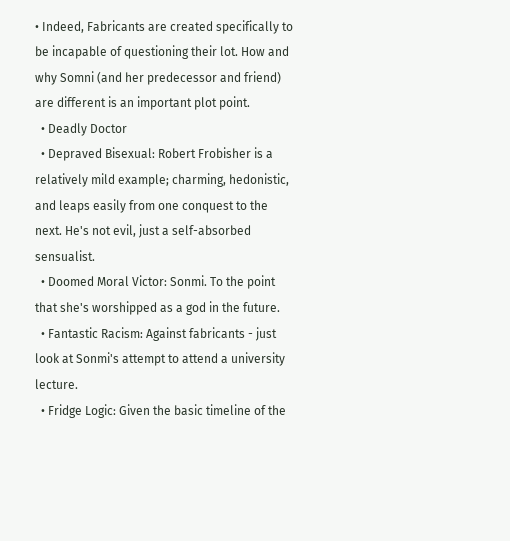• Indeed, Fabricants are created specifically to be incapable of questioning their lot. How and why Somni (and her predecessor and friend) are different is an important plot point.
  • Deadly Doctor
  • Depraved Bisexual: Robert Frobisher is a relatively mild example; charming, hedonistic, and leaps easily from one conquest to the next. He's not evil, just a self-absorbed sensualist.
  • Doomed Moral Victor: Sonmi. To the point that she's worshipped as a god in the future.
  • Fantastic Racism: Against fabricants - just look at Sonmi's attempt to attend a university lecture.
  • Fridge Logic: Given the basic timeline of the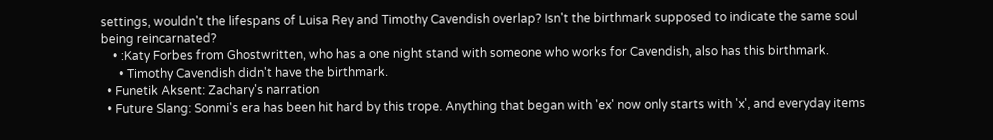settings, wouldn't the lifespans of Luisa Rey and Timothy Cavendish overlap? Isn't the birthmark supposed to indicate the same soul being reincarnated?
    • :Katy Forbes from Ghostwritten, who has a one night stand with someone who works for Cavendish, also has this birthmark.
      • Timothy Cavendish didn't have the birthmark.
  • Funetik Aksent: Zachary's narration
  • Future Slang: Sonmi's era has been hit hard by this trope. Anything that began with 'ex' now only starts with 'x', and everyday items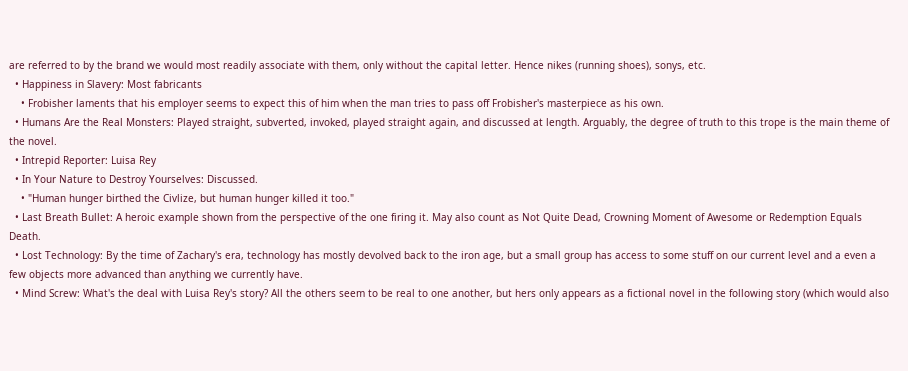are referred to by the brand we would most readily associate with them, only without the capital letter. Hence nikes (running shoes), sonys, etc.
  • Happiness in Slavery: Most fabricants
    • Frobisher laments that his employer seems to expect this of him when the man tries to pass off Frobisher's masterpiece as his own.
  • Humans Are the Real Monsters: Played straight, subverted, invoked, played straight again, and discussed at length. Arguably, the degree of truth to this trope is the main theme of the novel.
  • Intrepid Reporter: Luisa Rey
  • In Your Nature to Destroy Yourselves: Discussed.
    • "Human hunger birthed the Civlize, but human hunger killed it too."
  • Last Breath Bullet: A heroic example shown from the perspective of the one firing it. May also count as Not Quite Dead, Crowning Moment of Awesome or Redemption Equals Death.
  • Lost Technology: By the time of Zachary's era, technology has mostly devolved back to the iron age, but a small group has access to some stuff on our current level and a even a few objects more advanced than anything we currently have.
  • Mind Screw: What's the deal with Luisa Rey's story? All the others seem to be real to one another, but hers only appears as a fictional novel in the following story (which would also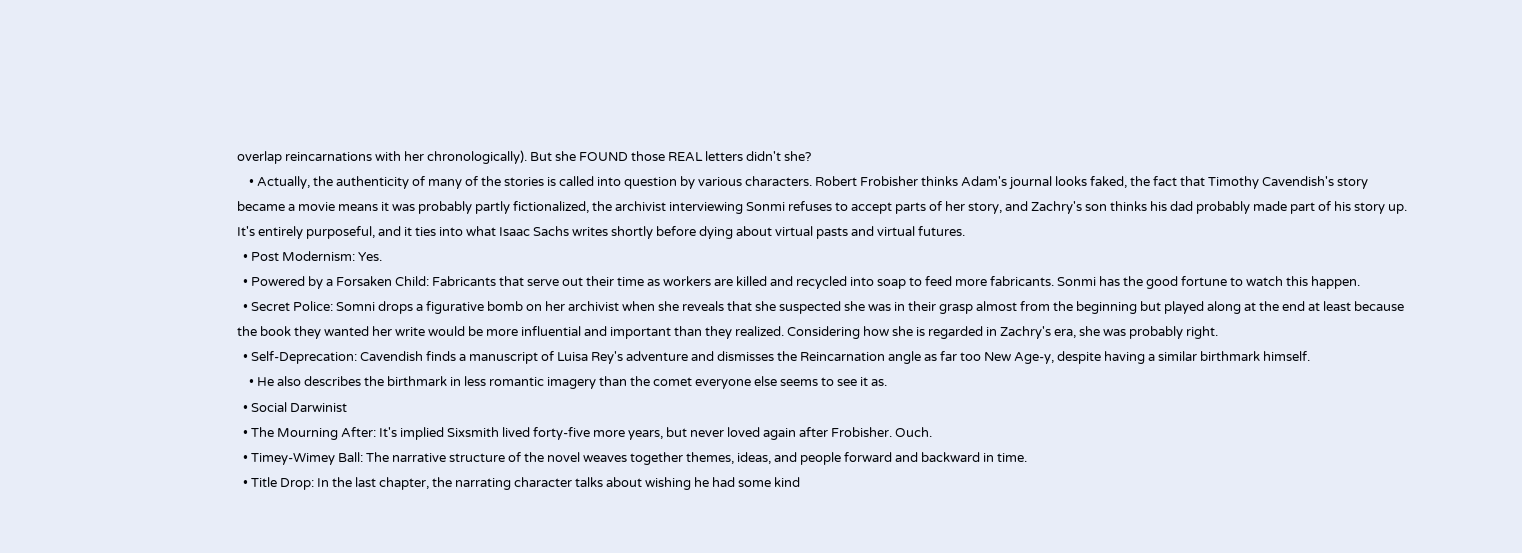overlap reincarnations with her chronologically). But she FOUND those REAL letters didn't she?
    • Actually, the authenticity of many of the stories is called into question by various characters. Robert Frobisher thinks Adam's journal looks faked, the fact that Timothy Cavendish's story became a movie means it was probably partly fictionalized, the archivist interviewing Sonmi refuses to accept parts of her story, and Zachry's son thinks his dad probably made part of his story up. It's entirely purposeful, and it ties into what Isaac Sachs writes shortly before dying about virtual pasts and virtual futures.
  • Post Modernism: Yes.
  • Powered by a Forsaken Child: Fabricants that serve out their time as workers are killed and recycled into soap to feed more fabricants. Sonmi has the good fortune to watch this happen.
  • Secret Police: Somni drops a figurative bomb on her archivist when she reveals that she suspected she was in their grasp almost from the beginning but played along at the end at least because the book they wanted her write would be more influential and important than they realized. Considering how she is regarded in Zachry's era, she was probably right.
  • Self-Deprecation: Cavendish finds a manuscript of Luisa Rey's adventure and dismisses the Reincarnation angle as far too New Age-y, despite having a similar birthmark himself.
    • He also describes the birthmark in less romantic imagery than the comet everyone else seems to see it as.
  • Social Darwinist
  • The Mourning After: It's implied Sixsmith lived forty-five more years, but never loved again after Frobisher. Ouch.
  • Timey-Wimey Ball: The narrative structure of the novel weaves together themes, ideas, and people forward and backward in time.
  • Title Drop: In the last chapter, the narrating character talks about wishing he had some kind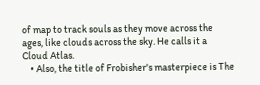of map to track souls as they move across the ages, like clouds across the sky. He calls it a Cloud Atlas.
    • Also, the title of Frobisher's masterpiece is The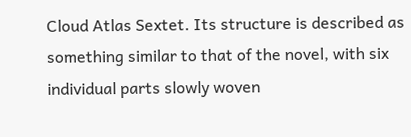Cloud Atlas Sextet. Its structure is described as something similar to that of the novel, with six individual parts slowly woven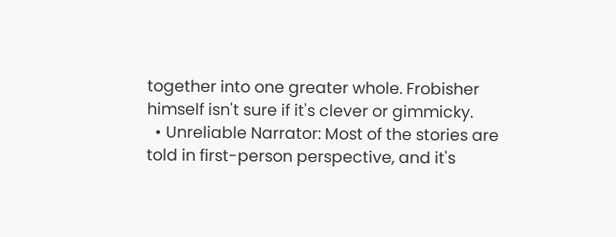together into one greater whole. Frobisher himself isn't sure if it's clever or gimmicky.
  • Unreliable Narrator: Most of the stories are told in first-person perspective, and it's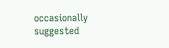occasionally suggested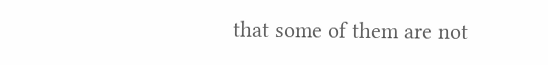that some of them are not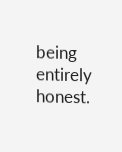being entirely honest.